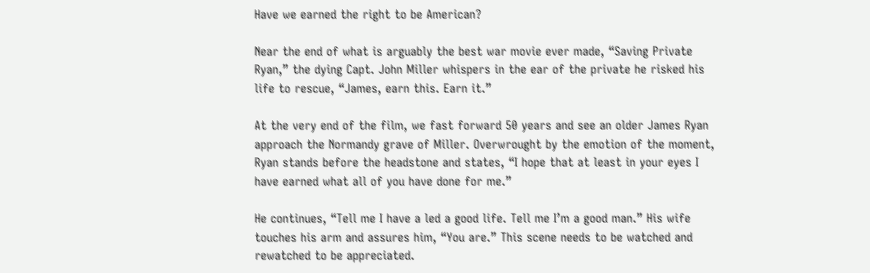Have we earned the right to be American?

Near the end of what is arguably the best war movie ever made, “Saving Private Ryan,” the dying Capt. John Miller whispers in the ear of the private he risked his life to rescue, “James, earn this. Earn it.”

At the very end of the film, we fast forward 50 years and see an older James Ryan approach the Normandy grave of Miller. Overwrought by the emotion of the moment, Ryan stands before the headstone and states, “I hope that at least in your eyes I have earned what all of you have done for me.”

He continues, “Tell me I have a led a good life. Tell me I’m a good man.” His wife touches his arm and assures him, “You are.” This scene needs to be watched and rewatched to be appreciated.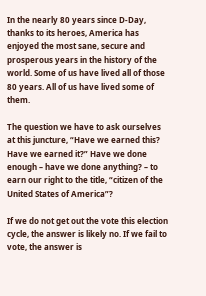In the nearly 80 years since D-Day, thanks to its heroes, America has enjoyed the most sane, secure and prosperous years in the history of the world. Some of us have lived all of those 80 years. All of us have lived some of them.

The question we have to ask ourselves at this juncture, “Have we earned this? Have we earned it?” Have we done enough – have we done anything? – to earn our right to the title, “citizen of the United States of America”?

If we do not get out the vote this election cycle, the answer is likely no. If we fail to vote, the answer is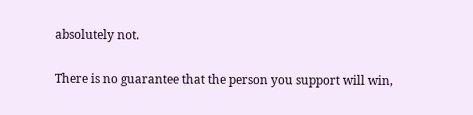absolutely not.

There is no guarantee that the person you support will win,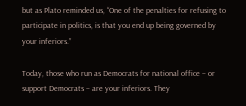but as Plato reminded us, “One of the penalties for refusing to participate in politics, is that you end up being governed by your inferiors.”

Today, those who run as Democrats for national office – or support Democrats – are your inferiors. They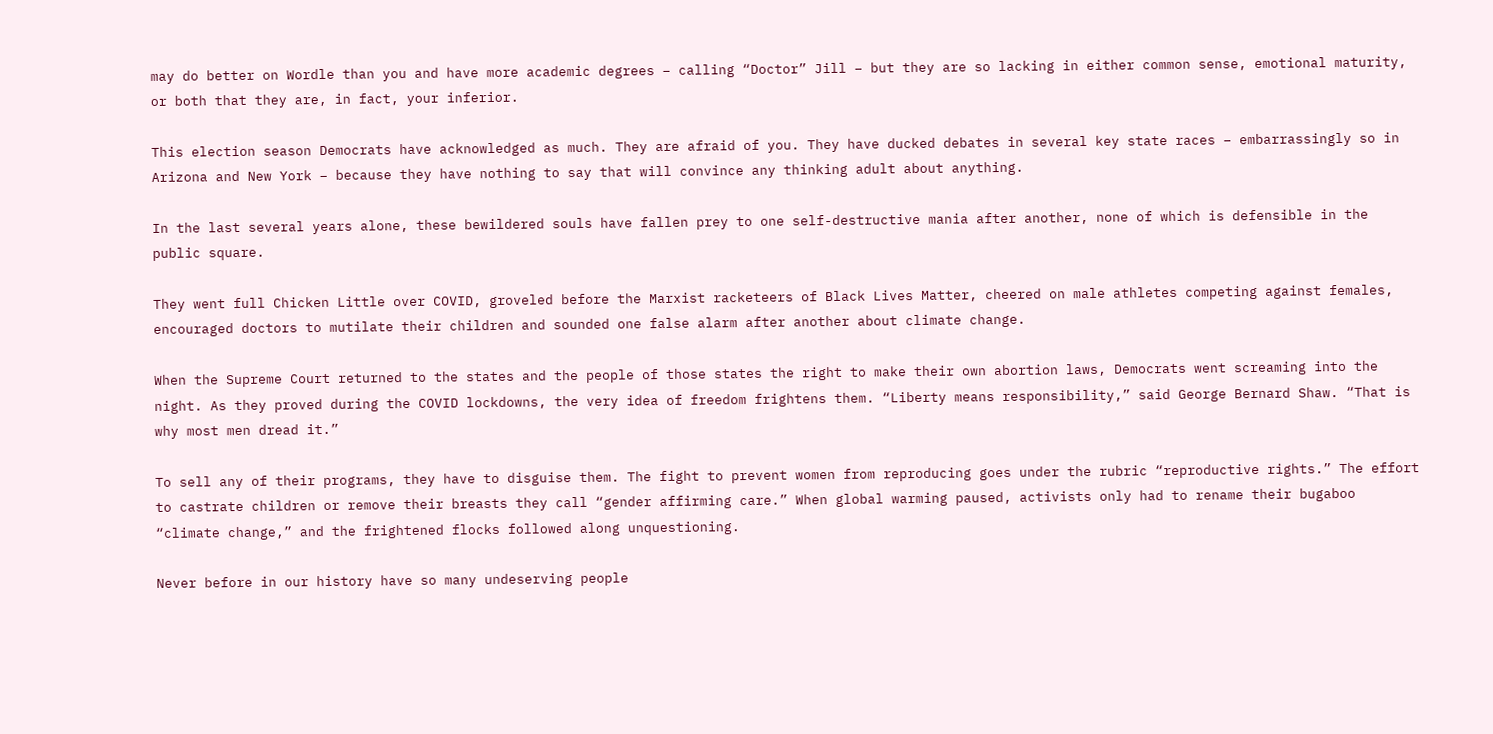may do better on Wordle than you and have more academic degrees – calling “Doctor” Jill – but they are so lacking in either common sense, emotional maturity, or both that they are, in fact, your inferior.

This election season Democrats have acknowledged as much. They are afraid of you. They have ducked debates in several key state races – embarrassingly so in Arizona and New York – because they have nothing to say that will convince any thinking adult about anything.

In the last several years alone, these bewildered souls have fallen prey to one self-destructive mania after another, none of which is defensible in the public square.

They went full Chicken Little over COVID, groveled before the Marxist racketeers of Black Lives Matter, cheered on male athletes competing against females, encouraged doctors to mutilate their children and sounded one false alarm after another about climate change.

When the Supreme Court returned to the states and the people of those states the right to make their own abortion laws, Democrats went screaming into the night. As they proved during the COVID lockdowns, the very idea of freedom frightens them. “Liberty means responsibility,” said George Bernard Shaw. “That is why most men dread it.”

To sell any of their programs, they have to disguise them. The fight to prevent women from reproducing goes under the rubric “reproductive rights.” The effort to castrate children or remove their breasts they call “gender affirming care.” When global warming paused, activists only had to rename their bugaboo “climate change,” and the frightened flocks followed along unquestioning.

Never before in our history have so many undeserving people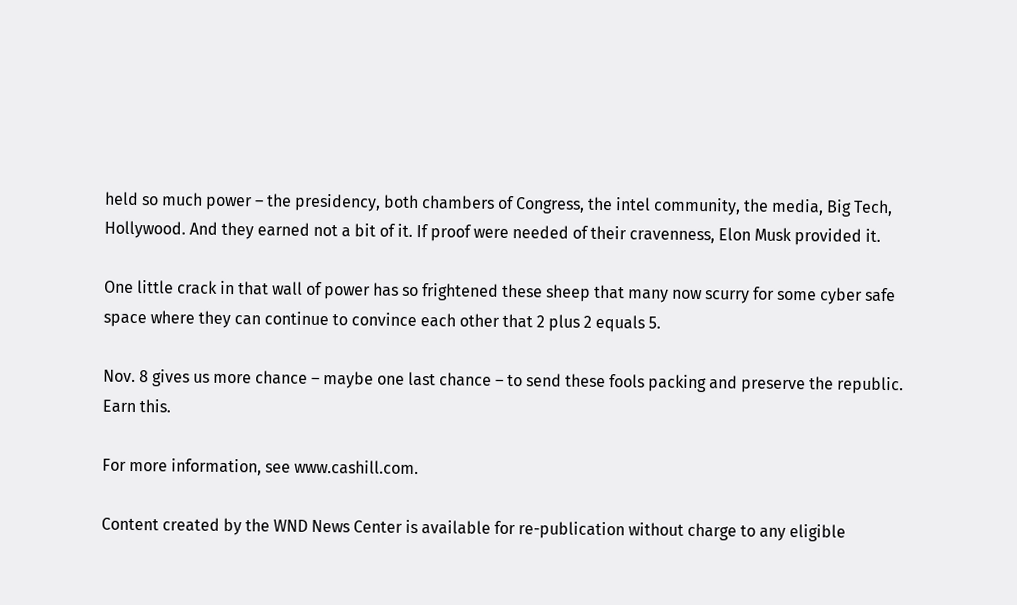held so much power – the presidency, both chambers of Congress, the intel community, the media, Big Tech, Hollywood. And they earned not a bit of it. If proof were needed of their cravenness, Elon Musk provided it.

One little crack in that wall of power has so frightened these sheep that many now scurry for some cyber safe space where they can continue to convince each other that 2 plus 2 equals 5.

Nov. 8 gives us more chance – maybe one last chance – to send these fools packing and preserve the republic. Earn this.

For more information, see www.cashill.com.

Content created by the WND News Center is available for re-publication without charge to any eligible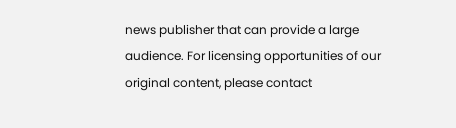news publisher that can provide a large audience. For licensing opportunities of our original content, please contact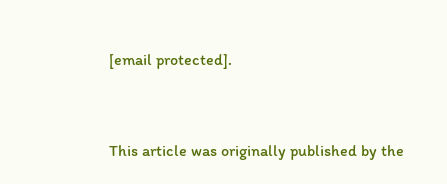[email protected].


This article was originally published by the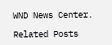WND News Center.

Related Posts